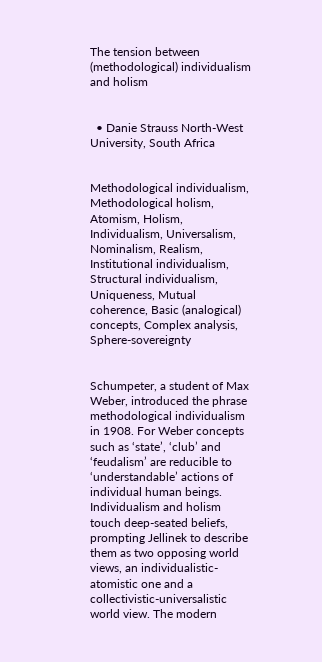The tension between (methodological) individualism and holism


  • Danie Strauss North-West University, South Africa


Methodological individualism, Methodological holism, Atomism, Holism, Individualism, Universalism, Nominalism, Realism, Institutional individualism, Structural individualism, Uniqueness, Mutual coherence, Basic (analogical) concepts, Complex analysis, Sphere-sovereignty


Schumpeter, a student of Max Weber, introduced the phrase methodological individualism in 1908. For Weber concepts such as ‘state’, ‘club’ and ‘feudalism’ are reducible to ‘understandable’ actions of individual human beings. Individualism and holism touch deep-seated beliefs, prompting Jellinek to describe them as two opposing world views, an individualistic-atomistic one and a collectivistic-universalistic world view. The modern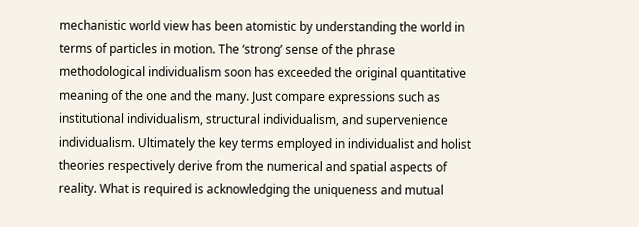mechanistic world view has been atomistic by understanding the world in terms of particles in motion. The ‘strong’ sense of the phrase methodological individualism soon has exceeded the original quantitative meaning of the one and the many. Just compare expressions such as institutional individualism, structural individualism, and supervenience individualism. Ultimately the key terms employed in individualist and holist theories respectively derive from the numerical and spatial aspects of reality. What is required is acknowledging the uniqueness and mutual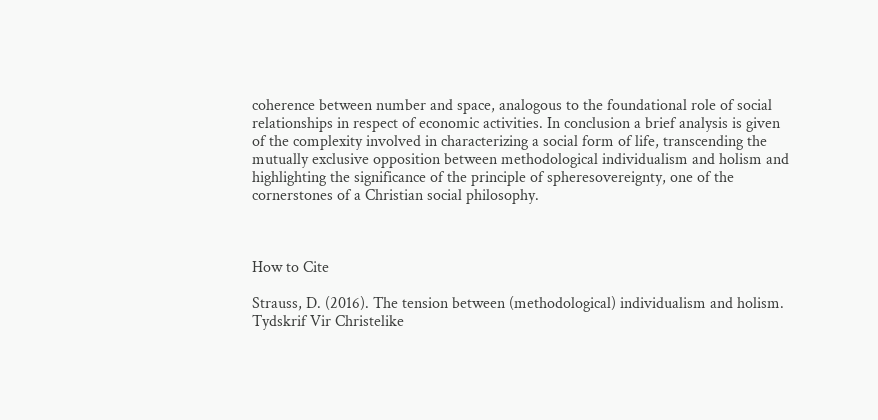coherence between number and space, analogous to the foundational role of social relationships in respect of economic activities. In conclusion a brief analysis is given of the complexity involved in characterizing a social form of life, transcending the mutually exclusive opposition between methodological individualism and holism and highlighting the significance of the principle of spheresovereignty, one of the cornerstones of a Christian social philosophy.



How to Cite

Strauss, D. (2016). The tension between (methodological) individualism and holism. Tydskrif Vir Christelike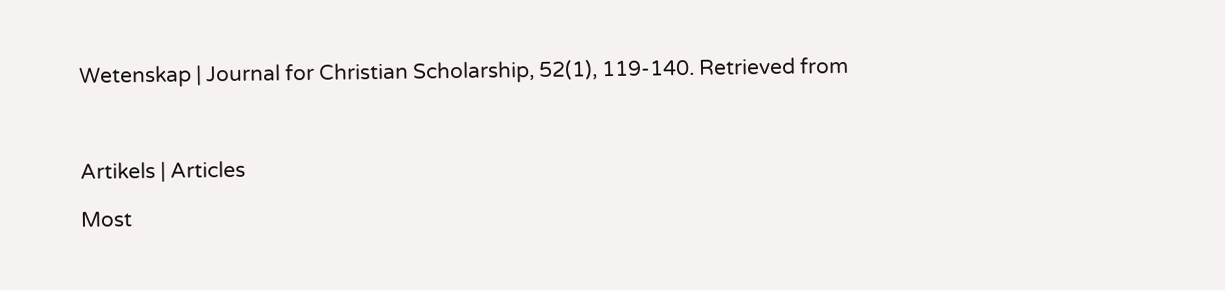Wetenskap | Journal for Christian Scholarship, 52(1), 119-140. Retrieved from



Artikels | Articles

Most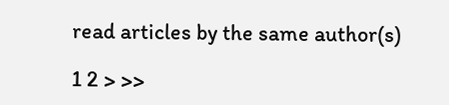read articles by the same author(s)

1 2 > >>